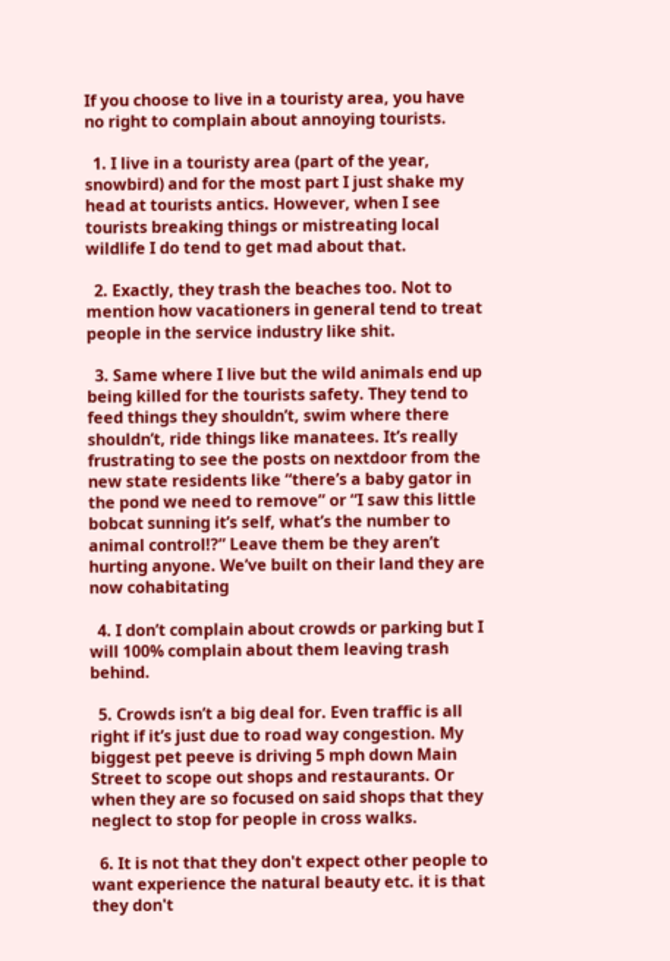If you choose to live in a touristy area, you have no right to complain about annoying tourists.

  1. I live in a touristy area (part of the year, snowbird) and for the most part I just shake my head at tourists antics. However, when I see tourists breaking things or mistreating local wildlife I do tend to get mad about that.

  2. Exactly, they trash the beaches too. Not to mention how vacationers in general tend to treat people in the service industry like shit.

  3. Same where I live but the wild animals end up being killed for the tourists safety. They tend to feed things they shouldn’t, swim where there shouldn’t, ride things like manatees. It’s really frustrating to see the posts on nextdoor from the new state residents like “there’s a baby gator in the pond we need to remove” or “I saw this little bobcat sunning it’s self, what’s the number to animal control!?” Leave them be they aren’t hurting anyone. We’ve built on their land they are now cohabitating

  4. I don’t complain about crowds or parking but I will 100% complain about them leaving trash behind.

  5. Crowds isn’t a big deal for. Even traffic is all right if it’s just due to road way congestion. My biggest pet peeve is driving 5 mph down Main Street to scope out shops and restaurants. Or when they are so focused on said shops that they neglect to stop for people in cross walks.

  6. It is not that they don't expect other people to want experience the natural beauty etc. it is that they don't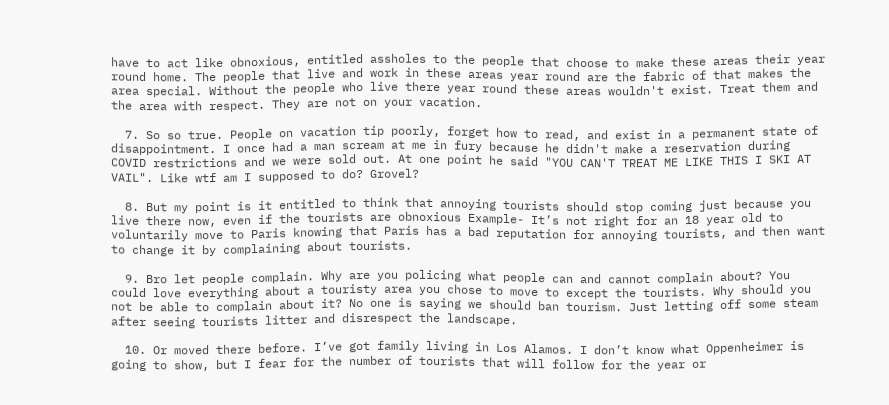have to act like obnoxious, entitled assholes to the people that choose to make these areas their year round home. The people that live and work in these areas year round are the fabric of that makes the area special. Without the people who live there year round these areas wouldn't exist. Treat them and the area with respect. They are not on your vacation.

  7. So so true. People on vacation tip poorly, forget how to read, and exist in a permanent state of disappointment. I once had a man scream at me in fury because he didn't make a reservation during COVID restrictions and we were sold out. At one point he said "YOU CAN'T TREAT ME LIKE THIS I SKI AT VAIL". Like wtf am I supposed to do? Grovel?

  8. But my point is it entitled to think that annoying tourists should stop coming just because you live there now, even if the tourists are obnoxious Example- It’s not right for an 18 year old to voluntarily move to Paris knowing that Paris has a bad reputation for annoying tourists, and then want to change it by complaining about tourists.

  9. Bro let people complain. Why are you policing what people can and cannot complain about? You could love everything about a touristy area you chose to move to except the tourists. Why should you not be able to complain about it? No one is saying we should ban tourism. Just letting off some steam after seeing tourists litter and disrespect the landscape.

  10. Or moved there before. I’ve got family living in Los Alamos. I don’t know what Oppenheimer is going to show, but I fear for the number of tourists that will follow for the year or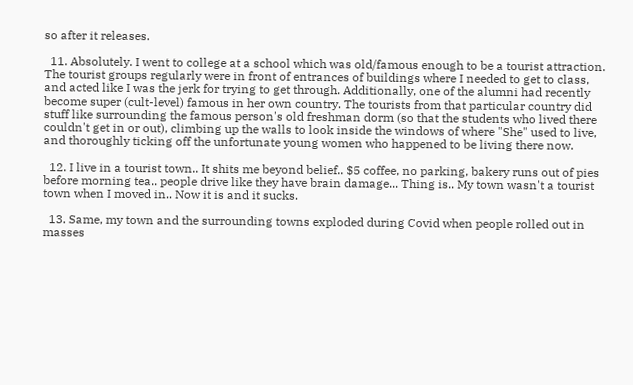so after it releases.

  11. Absolutely. I went to college at a school which was old/famous enough to be a tourist attraction. The tourist groups regularly were in front of entrances of buildings where I needed to get to class, and acted like I was the jerk for trying to get through. Additionally, one of the alumni had recently become super (cult-level) famous in her own country. The tourists from that particular country did stuff like surrounding the famous person's old freshman dorm (so that the students who lived there couldn't get in or out), climbing up the walls to look inside the windows of where "She" used to live, and thoroughly ticking off the unfortunate young women who happened to be living there now.

  12. I live in a tourist town.. It shits me beyond belief.. $5 coffee, no parking, bakery runs out of pies before morning tea.. people drive like they have brain damage... Thing is.. My town wasn't a tourist town when I moved in.. Now it is and it sucks.

  13. Same, my town and the surrounding towns exploded during Covid when people rolled out in masses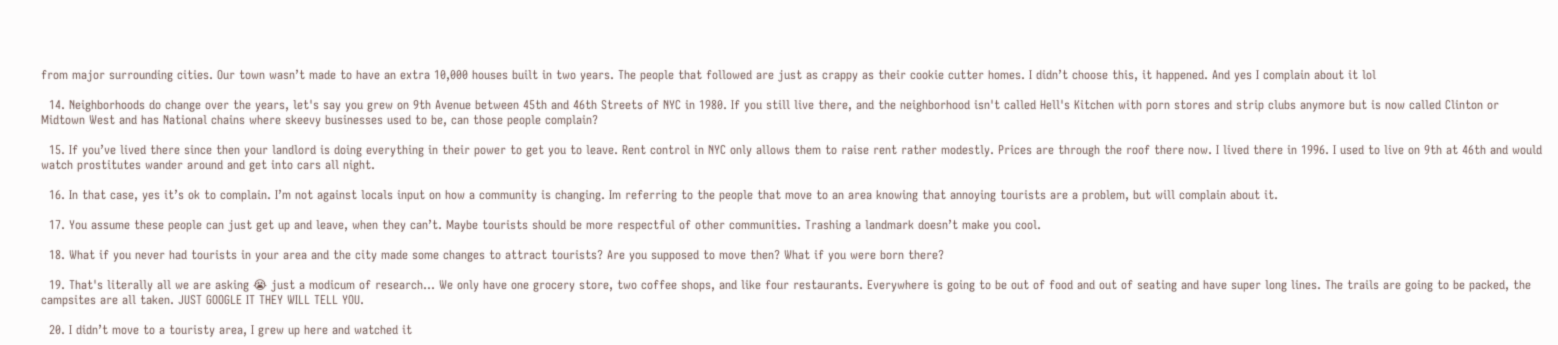from major surrounding cities. Our town wasn’t made to have an extra 10,000 houses built in two years. The people that followed are just as crappy as their cookie cutter homes. I didn’t choose this, it happened. And yes I complain about it lol

  14. Neighborhoods do change over the years, let's say you grew on 9th Avenue between 45th and 46th Streets of NYC in 1980. If you still live there, and the neighborhood isn't called Hell's Kitchen with porn stores and strip clubs anymore but is now called Clinton or Midtown West and has National chains where skeevy businesses used to be, can those people complain?

  15. If you’ve lived there since then your landlord is doing everything in their power to get you to leave. Rent control in NYC only allows them to raise rent rather modestly. Prices are through the roof there now. I lived there in 1996. I used to live on 9th at 46th and would watch prostitutes wander around and get into cars all night.

  16. In that case, yes it’s ok to complain. I’m not against locals input on how a community is changing. Im referring to the people that move to an area knowing that annoying tourists are a problem, but will complain about it.

  17. You assume these people can just get up and leave, when they can’t. Maybe tourists should be more respectful of other communities. Trashing a landmark doesn’t make you cool.

  18. What if you never had tourists in your area and the city made some changes to attract tourists? Are you supposed to move then? What if you were born there?

  19. That's literally all we are asking 😭 just a modicum of research... We only have one grocery store, two coffee shops, and like four restaurants. Everywhere is going to be out of food and out of seating and have super long lines. The trails are going to be packed, the campsites are all taken. JUST GOOGLE IT THEY WILL TELL YOU.

  20. I didn’t move to a touristy area, I grew up here and watched it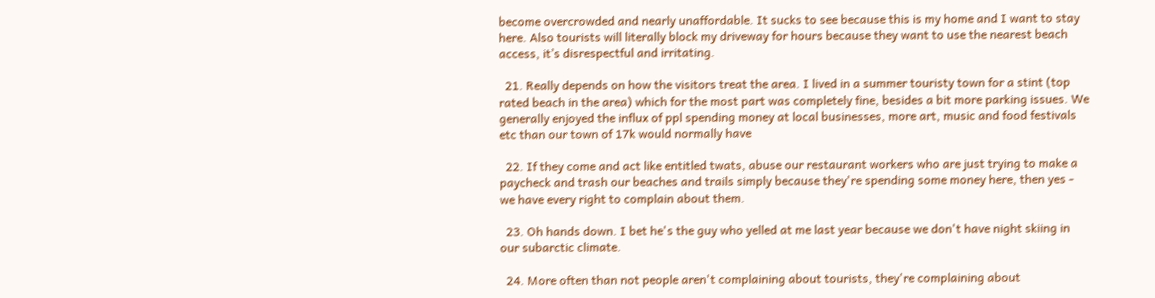become overcrowded and nearly unaffordable. It sucks to see because this is my home and I want to stay here. Also tourists will literally block my driveway for hours because they want to use the nearest beach access, it’s disrespectful and irritating.

  21. Really depends on how the visitors treat the area. I lived in a summer touristy town for a stint (top rated beach in the area) which for the most part was completely fine, besides a bit more parking issues. We generally enjoyed the influx of ppl spending money at local businesses, more art, music and food festivals etc than our town of 17k would normally have

  22. If they come and act like entitled twats, abuse our restaurant workers who are just trying to make a paycheck and trash our beaches and trails simply because they're spending some money here, then yes - we have every right to complain about them.

  23. Oh hands down. I bet he's the guy who yelled at me last year because we don't have night skiing in our subarctic climate.

  24. More often than not people aren't complaining about tourists, they're complaining about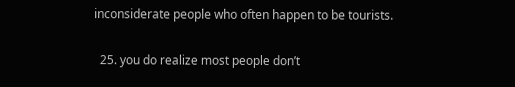inconsiderate people who often happen to be tourists.

  25. you do realize most people don’t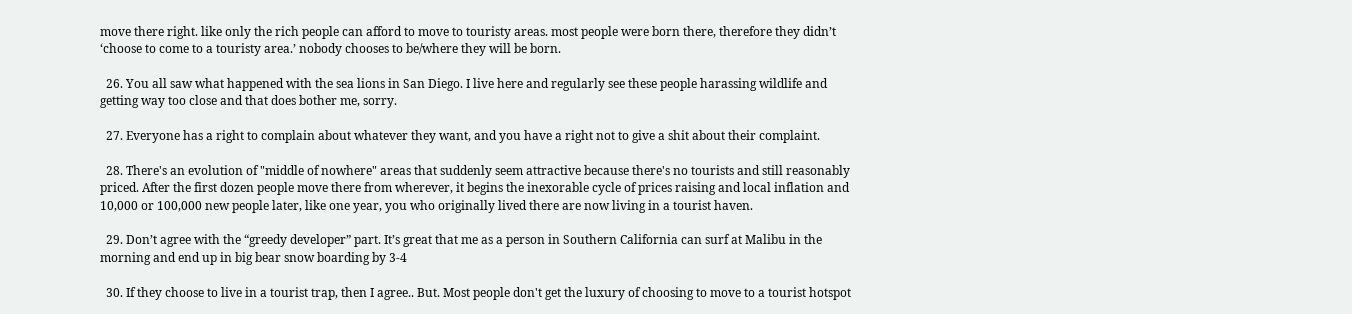move there right. like only the rich people can afford to move to touristy areas. most people were born there, therefore they didn’t ‘choose to come to a touristy area.’ nobody chooses to be/where they will be born.

  26. You all saw what happened with the sea lions in San Diego. I live here and regularly see these people harassing wildlife and getting way too close and that does bother me, sorry.

  27. Everyone has a right to complain about whatever they want, and you have a right not to give a shit about their complaint.

  28. There's an evolution of "middle of nowhere" areas that suddenly seem attractive because there's no tourists and still reasonably priced. After the first dozen people move there from wherever, it begins the inexorable cycle of prices raising and local inflation and 10,000 or 100,000 new people later, like one year, you who originally lived there are now living in a tourist haven.

  29. Don’t agree with the “greedy developer” part. It’s great that me as a person in Southern California can surf at Malibu in the morning and end up in big bear snow boarding by 3-4

  30. If they choose to live in a tourist trap, then I agree.. But. Most people don't get the luxury of choosing to move to a tourist hotspot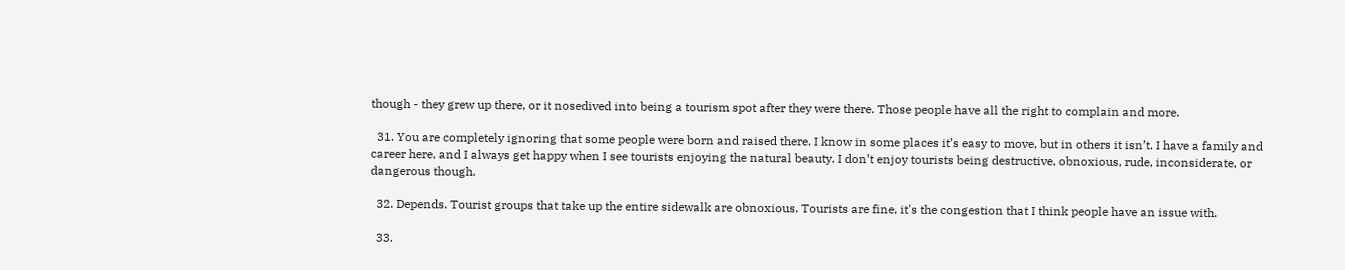though - they grew up there, or it nosedived into being a tourism spot after they were there. Those people have all the right to complain and more.

  31. You are completely ignoring that some people were born and raised there. I know in some places it’s easy to move, but in others it isn’t. I have a family and career here, and I always get happy when I see tourists enjoying the natural beauty. I don’t enjoy tourists being destructive, obnoxious, rude, inconsiderate, or dangerous though.

  32. Depends. Tourist groups that take up the entire sidewalk are obnoxious. Tourists are fine, it's the congestion that I think people have an issue with.

  33.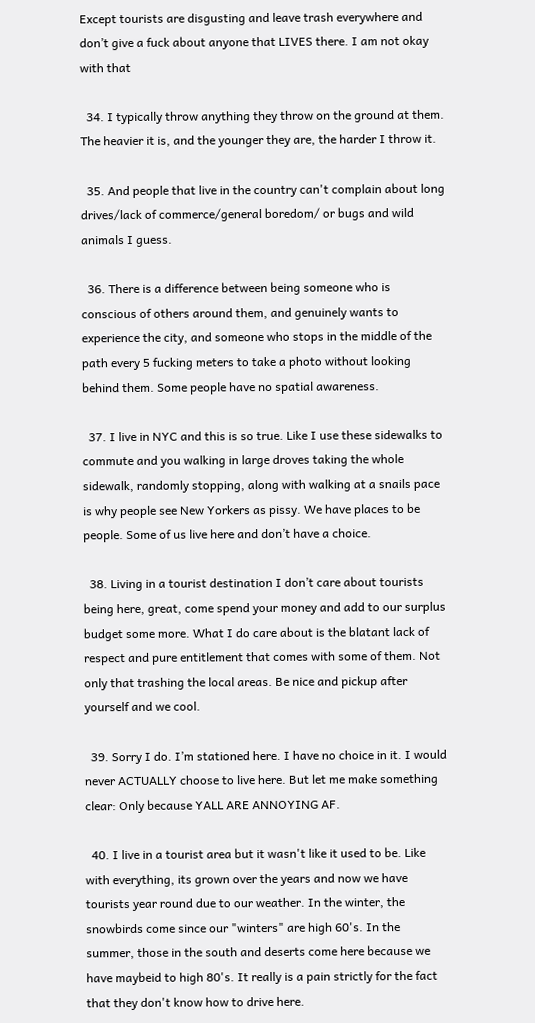Except tourists are disgusting and leave trash everywhere and don’t give a fuck about anyone that LIVES there. I am not okay with that

  34. I typically throw anything they throw on the ground at them. The heavier it is, and the younger they are, the harder I throw it.

  35. And people that live in the country can't complain about long drives/lack of commerce/general boredom/ or bugs and wild animals I guess.

  36. There is a difference between being someone who is conscious of others around them, and genuinely wants to experience the city, and someone who stops in the middle of the path every 5 fucking meters to take a photo without looking behind them. Some people have no spatial awareness.

  37. I live in NYC and this is so true. Like I use these sidewalks to commute and you walking in large droves taking the whole sidewalk, randomly stopping, along with walking at a snails pace is why people see New Yorkers as pissy. We have places to be people. Some of us live here and don’t have a choice.

  38. Living in a tourist destination I don’t care about tourists being here, great, come spend your money and add to our surplus budget some more. What I do care about is the blatant lack of respect and pure entitlement that comes with some of them. Not only that trashing the local areas. Be nice and pickup after yourself and we cool.

  39. Sorry I do. I’m stationed here. I have no choice in it. I would never ACTUALLY choose to live here. But let me make something clear: Only because YALL ARE ANNOYING AF.

  40. I live in a tourist area but it wasn't like it used to be. Like with everything, its grown over the years and now we have tourists year round due to our weather. In the winter, the snowbirds come since our "winters" are high 60's. In the summer, those in the south and deserts come here because we have maybeid to high 80's. It really is a pain strictly for the fact that they don't know how to drive here.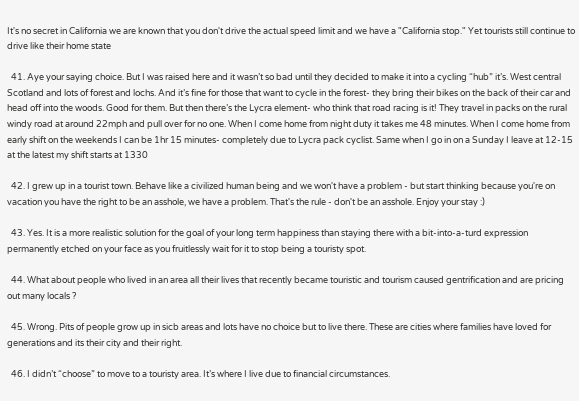It's no secret in California we are known that you don't drive the actual speed limit and we have a "California stop." Yet tourists still continue to drive like their home state

  41. Aye your saying choice. But I was raised here and it wasn’t so bad until they decided to make it into a cycling “hub” it’s. West central Scotland and lots of forest and lochs. And it’s fine for those that want to cycle in the forest- they bring their bikes on the back of their car and head off into the woods. Good for them. But then there’s the Lycra element- who think that road racing is it! They travel in packs on the rural windy road at around 22mph and pull over for no one. When I come home from night duty it takes me 48 minutes. When I come home from early shift on the weekends I can be 1hr 15 minutes- completely due to Lycra pack cyclist. Same when I go in on a Sunday I leave at 12-15 at the latest my shift starts at 1330

  42. I grew up in a tourist town. Behave like a civilized human being and we won't have a problem - but start thinking because you're on vacation you have the right to be an asshole, we have a problem. That's the rule - don't be an asshole. Enjoy your stay :)

  43. Yes. It is a more realistic solution for the goal of your long term happiness than staying there with a bit-into-a-turd expression permanently etched on your face as you fruitlessly wait for it to stop being a touristy spot.

  44. What about people who lived in an area all their lives that recently became touristic and tourism caused gentrification and are pricing out many locals ?

  45. Wrong. Pits of people grow up in sicb areas and lots have no choice but to live there. These are cities where families have loved for generations and its their city and their right.

  46. I didn’t “choose” to move to a touristy area. It’s where I live due to financial circumstances.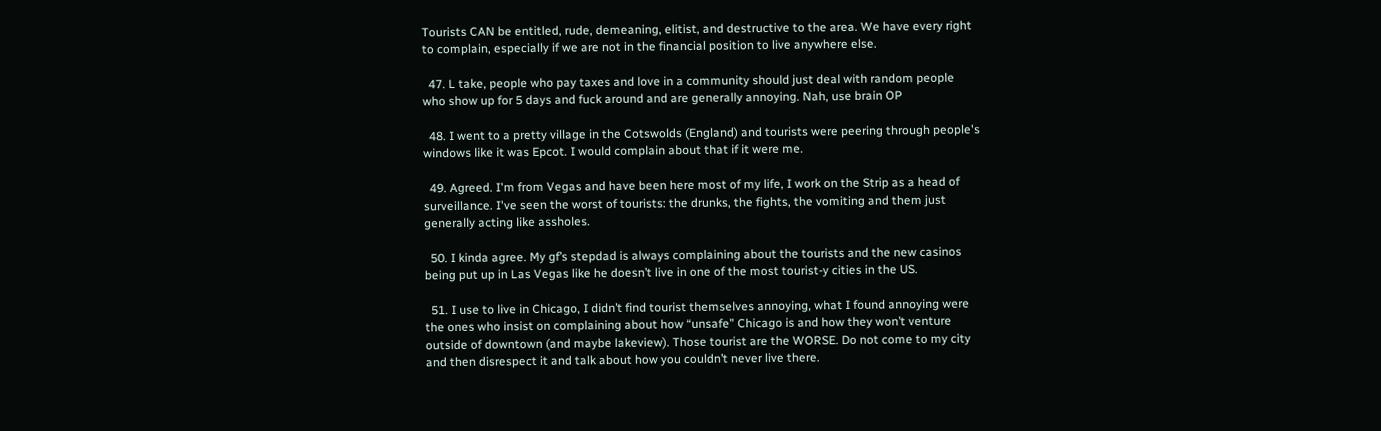Tourists CAN be entitled, rude, demeaning, elitist, and destructive to the area. We have every right to complain, especially if we are not in the financial position to live anywhere else.

  47. L take, people who pay taxes and love in a community should just deal with random people who show up for 5 days and fuck around and are generally annoying. Nah, use brain OP

  48. I went to a pretty village in the Cotswolds (England) and tourists were peering through people's windows like it was Epcot. I would complain about that if it were me.

  49. Agreed. I'm from Vegas and have been here most of my life, I work on the Strip as a head of surveillance. I've seen the worst of tourists: the drunks, the fights, the vomiting and them just generally acting like assholes.

  50. I kinda agree. My gf’s stepdad is always complaining about the tourists and the new casinos being put up in Las Vegas like he doesn’t live in one of the most tourist-y cities in the US.

  51. I use to live in Chicago, I didn’t find tourist themselves annoying, what I found annoying were the ones who insist on complaining about how “unsafe” Chicago is and how they won’t venture outside of downtown (and maybe lakeview). Those tourist are the WORSE. Do not come to my city and then disrespect it and talk about how you couldn’t never live there.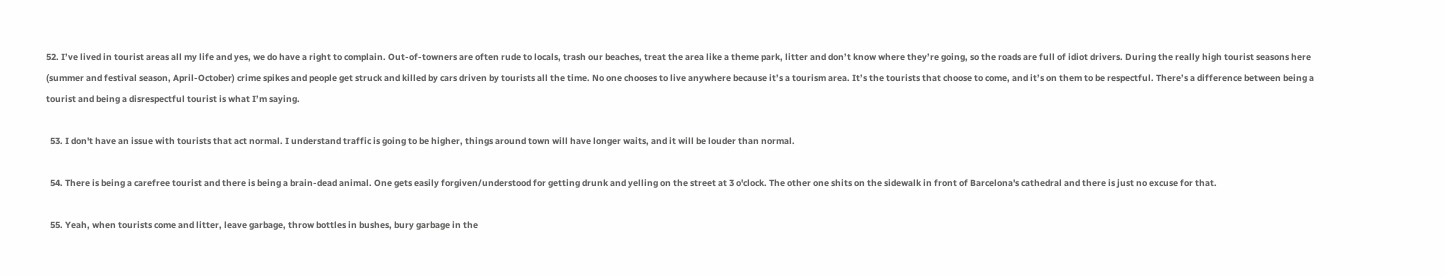52. I’ve lived in tourist areas all my life and yes, we do have a right to complain. Out-of-towners are often rude to locals, trash our beaches, treat the area like a theme park, litter and don’t know where they’re going, so the roads are full of idiot drivers. During the really high tourist seasons here (summer and festival season, April-October) crime spikes and people get struck and killed by cars driven by tourists all the time. No one chooses to live anywhere because it’s a tourism area. It’s the tourists that choose to come, and it’s on them to be respectful. There’s a difference between being a tourist and being a disrespectful tourist is what I’m saying.

  53. I don't have an issue with tourists that act normal. I understand traffic is going to be higher, things around town will have longer waits, and it will be louder than normal.

  54. There is being a carefree tourist and there is being a brain-dead animal. One gets easily forgiven/understood for getting drunk and yelling on the street at 3 o'clock. The other one shits on the sidewalk in front of Barcelona's cathedral and there is just no excuse for that.

  55. Yeah, when tourists come and litter, leave garbage, throw bottles in bushes, bury garbage in the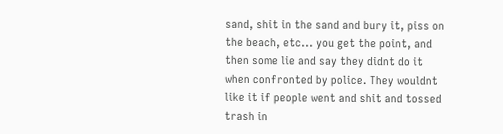sand, shit in the sand and bury it, piss on the beach, etc... you get the point, and then some lie and say they didnt do it when confronted by police. They wouldnt like it if people went and shit and tossed trash in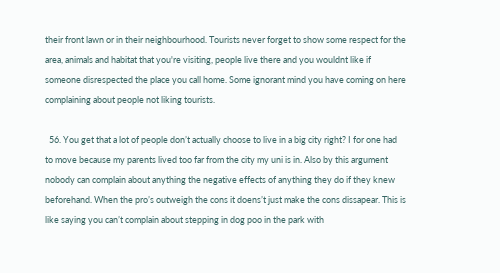their front lawn or in their neighbourhood. Tourists never forget to show some respect for the area, animals and habitat that you're visiting, people live there and you wouldnt like if someone disrespected the place you call home. Some ignorant mind you have coming on here complaining about people not liking tourists.

  56. You get that a lot of people don’t actually choose to live in a big city right? I for one had to move because my parents lived too far from the city my uni is in. Also by this argument nobody can complain about anything the negative effects of anything they do if they knew beforehand. When the pro’s outweigh the cons it doens’t just make the cons dissapear. This is like saying you can’t complain about stepping in dog poo in the park with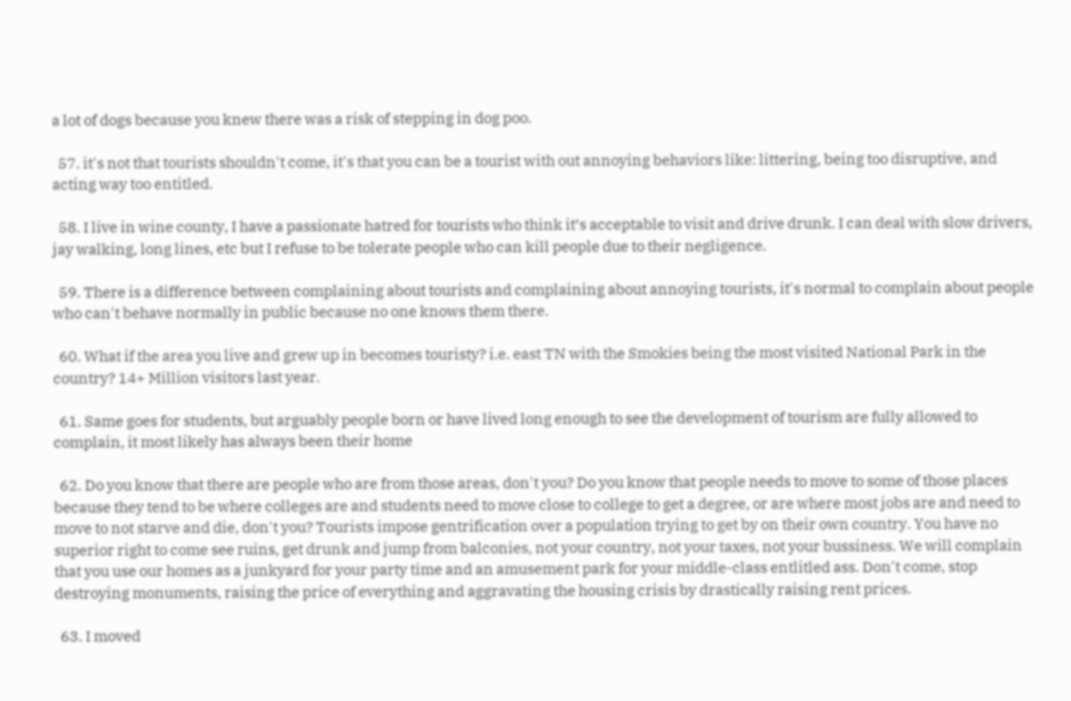a lot of dogs because you knew there was a risk of stepping in dog poo.

  57. it's not that tourists shouldn't come, it's that you can be a tourist with out annoying behaviors like: littering, being too disruptive, and acting way too entitled.

  58. I live in wine county, I have a passionate hatred for tourists who think it’s acceptable to visit and drive drunk. I can deal with slow drivers, jay walking, long lines, etc but I refuse to be tolerate people who can kill people due to their negligence.

  59. There is a difference between complaining about tourists and complaining about annoying tourists, it's normal to complain about people who can't behave normally in public because no one knows them there.

  60. What if the area you live and grew up in becomes touristy? i.e. east TN with the Smokies being the most visited National Park in the country? 14+ Million visitors last year.

  61. Same goes for students, but arguably people born or have lived long enough to see the development of tourism are fully allowed to complain, it most likely has always been their home

  62. Do you know that there are people who are from those areas, don't you? Do you know that people needs to move to some of those places because they tend to be where colleges are and students need to move close to college to get a degree, or are where most jobs are and need to move to not starve and die, don't you? Tourists impose gentrification over a population trying to get by on their own country. You have no superior right to come see ruins, get drunk and jump from balconies, not your country, not your taxes, not your bussiness. We will complain that you use our homes as a junkyard for your party time and an amusement park for your middle-class entlitled ass. Don't come, stop destroying monuments, raising the price of everything and aggravating the housing crisis by drastically raising rent prices.

  63. I moved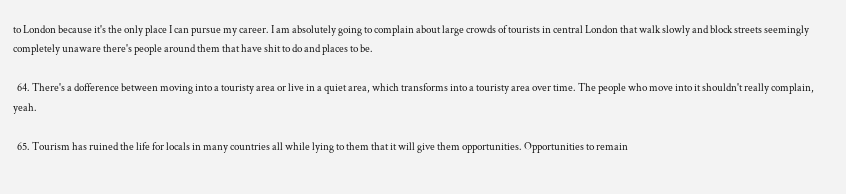to London because it's the only place I can pursue my career. I am absolutely going to complain about large crowds of tourists in central London that walk slowly and block streets seemingly completely unaware there's people around them that have shit to do and places to be.

  64. There's a dofference between moving into a touristy area or live in a quiet area, which transforms into a touristy area over time. The people who move into it shouldn't really complain, yeah.

  65. Tourism has ruined the life for locals in many countries all while lying to them that it will give them opportunities. Opportunities to remain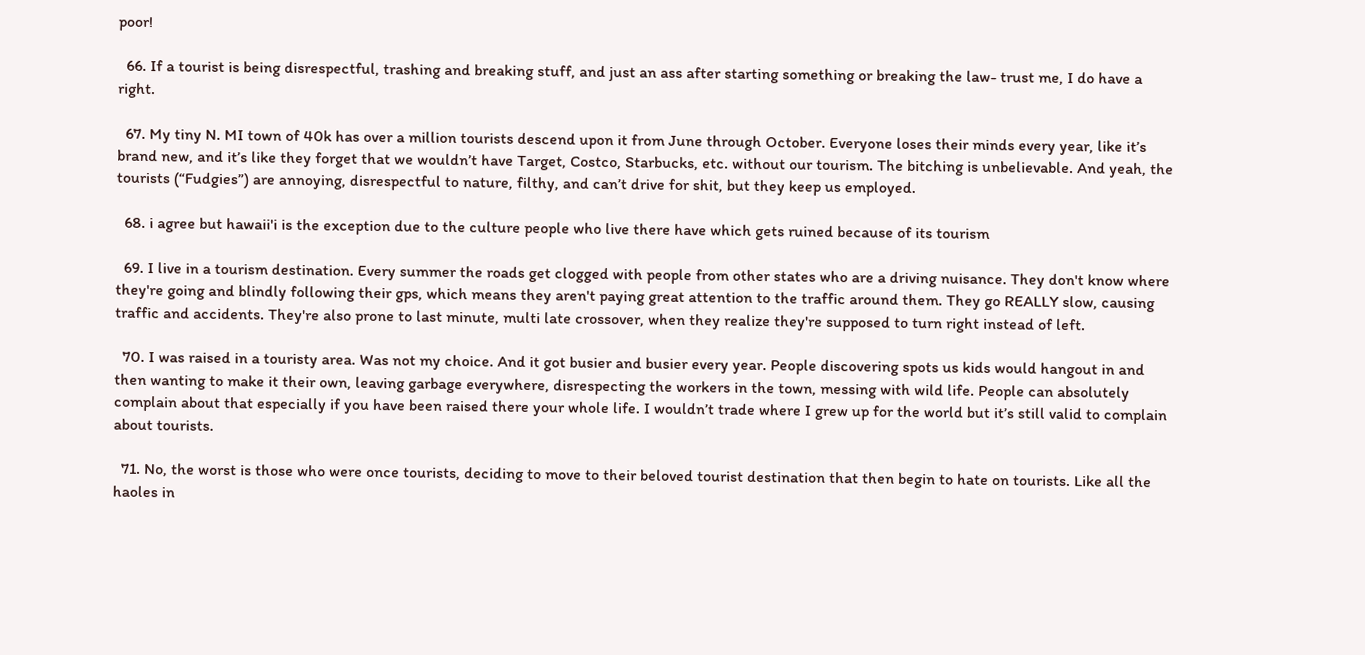poor!

  66. If a tourist is being disrespectful, trashing and breaking stuff, and just an ass after starting something or breaking the law- trust me, I do have a right.

  67. My tiny N. MI town of 40k has over a million tourists descend upon it from June through October. Everyone loses their minds every year, like it’s brand new, and it’s like they forget that we wouldn’t have Target, Costco, Starbucks, etc. without our tourism. The bitching is unbelievable. And yeah, the tourists (“Fudgies”) are annoying, disrespectful to nature, filthy, and can’t drive for shit, but they keep us employed.

  68. i agree but hawaii'i is the exception due to the culture people who live there have which gets ruined because of its tourism

  69. I live in a tourism destination. Every summer the roads get clogged with people from other states who are a driving nuisance. They don't know where they're going and blindly following their gps, which means they aren't paying great attention to the traffic around them. They go REALLY slow, causing traffic and accidents. They're also prone to last minute, multi late crossover, when they realize they're supposed to turn right instead of left.

  70. I was raised in a touristy area. Was not my choice. And it got busier and busier every year. People discovering spots us kids would hangout in and then wanting to make it their own, leaving garbage everywhere, disrespecting the workers in the town, messing with wild life. People can absolutely complain about that especially if you have been raised there your whole life. I wouldn’t trade where I grew up for the world but it’s still valid to complain about tourists.

  71. No, the worst is those who were once tourists, deciding to move to their beloved tourist destination that then begin to hate on tourists. Like all the haoles in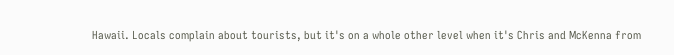Hawaii. Locals complain about tourists, but it's on a whole other level when it's Chris and McKenna from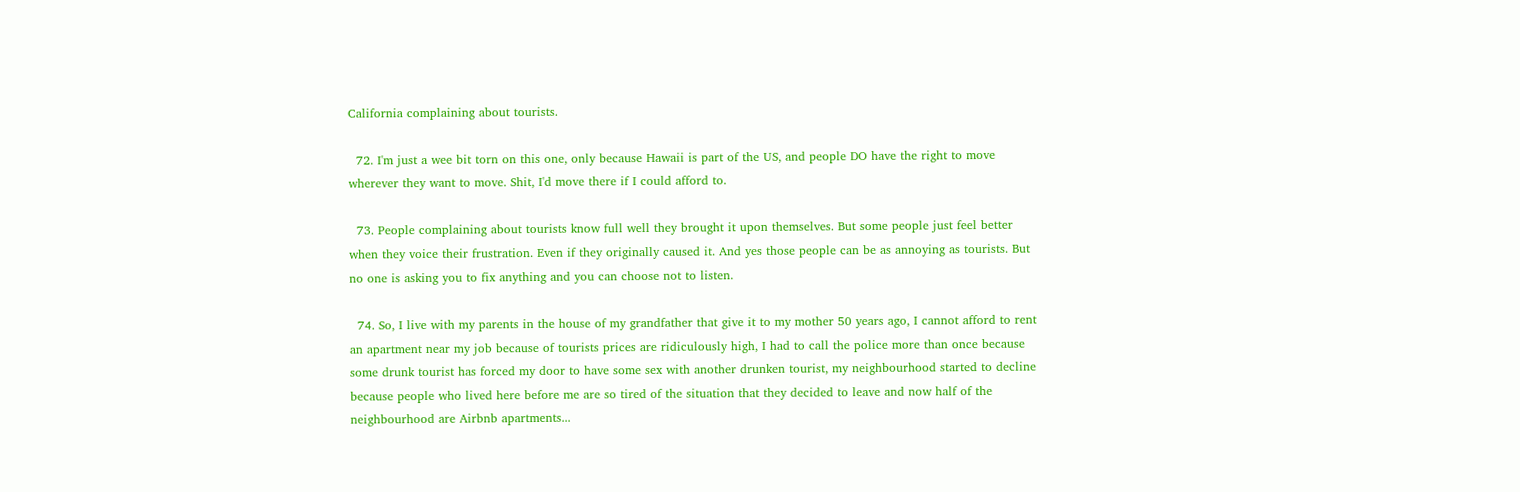California complaining about tourists.

  72. I'm just a wee bit torn on this one, only because Hawaii is part of the US, and people DO have the right to move wherever they want to move. Shit, I'd move there if I could afford to.

  73. People complaining about tourists know full well they brought it upon themselves. But some people just feel better when they voice their frustration. Even if they originally caused it. And yes those people can be as annoying as tourists. But no one is asking you to fix anything and you can choose not to listen.

  74. So, I live with my parents in the house of my grandfather that give it to my mother 50 years ago, I cannot afford to rent an apartment near my job because of tourists prices are ridiculously high, I had to call the police more than once because some drunk tourist has forced my door to have some sex with another drunken tourist, my neighbourhood started to decline because people who lived here before me are so tired of the situation that they decided to leave and now half of the neighbourhood are Airbnb apartments...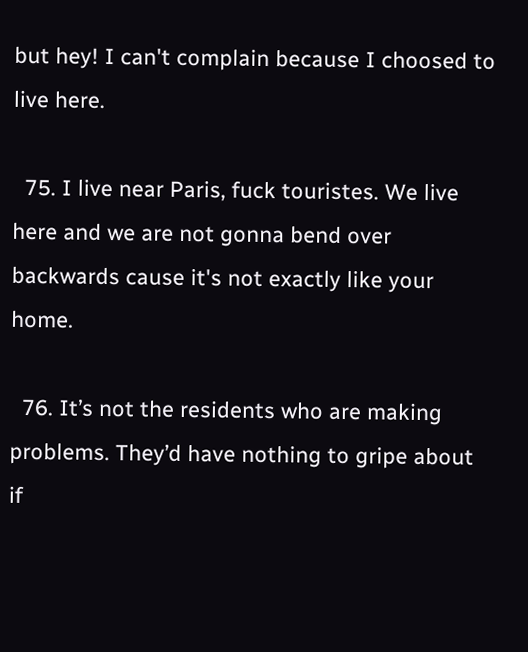but hey! I can't complain because I choosed to live here.

  75. I live near Paris, fuck touristes. We live here and we are not gonna bend over backwards cause it's not exactly like your home.

  76. It’s not the residents who are making problems. They’d have nothing to gripe about if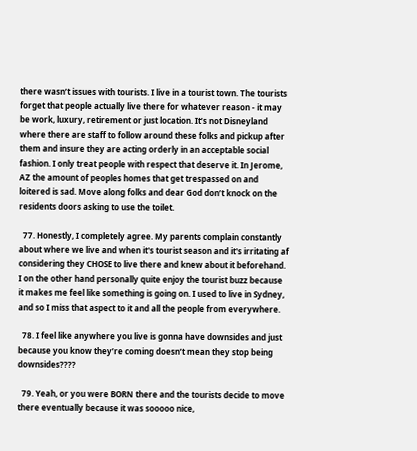there wasn’t issues with tourists. I live in a tourist town. The tourists forget that people actually live there for whatever reason - it may be work, luxury, retirement or just location. It’s not Disneyland where there are staff to follow around these folks and pickup after them and insure they are acting orderly in an acceptable social fashion. I only treat people with respect that deserve it. In Jerome, AZ the amount of peoples homes that get trespassed on and loitered is sad. Move along folks and dear God don’t knock on the residents doors asking to use the toilet.

  77. Honestly, I completely agree. My parents complain constantly about where we live and when it's tourist season and it's irritating af considering they CHOSE to live there and knew about it beforehand. I on the other hand personally quite enjoy the tourist buzz because it makes me feel like something is going on. I used to live in Sydney, and so I miss that aspect to it and all the people from everywhere.

  78. I feel like anywhere you live is gonna have downsides and just because you know they’re coming doesn’t mean they stop being downsides????

  79. Yeah, or you were BORN there and the tourists decide to move there eventually because it was sooooo nice,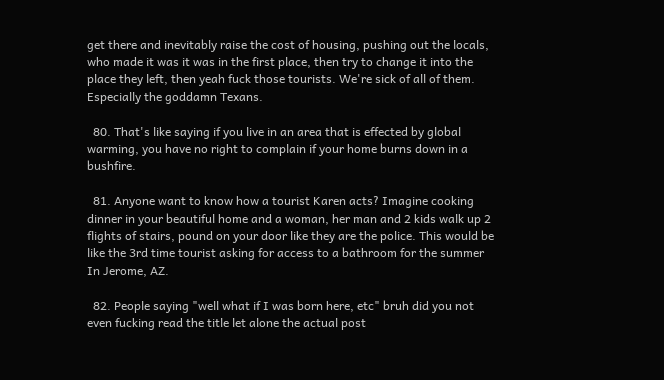get there and inevitably raise the cost of housing, pushing out the locals, who made it was it was in the first place, then try to change it into the place they left, then yeah fuck those tourists. We're sick of all of them. Especially the goddamn Texans.

  80. That's like saying if you live in an area that is effected by global warming, you have no right to complain if your home burns down in a bushfire.

  81. Anyone want to know how a tourist Karen acts? Imagine cooking dinner in your beautiful home and a woman, her man and 2 kids walk up 2 flights of stairs, pound on your door like they are the police. This would be like the 3rd time tourist asking for access to a bathroom for the summer In Jerome, AZ.

  82. People saying "well what if I was born here, etc" bruh did you not even fucking read the title let alone the actual post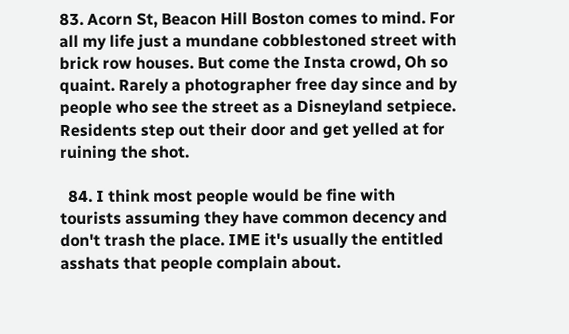83. Acorn St, Beacon Hill Boston comes to mind. For all my life just a mundane cobblestoned street with brick row houses. But come the Insta crowd, Oh so quaint. Rarely a photographer free day since and by people who see the street as a Disneyland setpiece. Residents step out their door and get yelled at for ruining the shot.

  84. I think most people would be fine with tourists assuming they have common decency and don't trash the place. IME it's usually the entitled asshats that people complain about.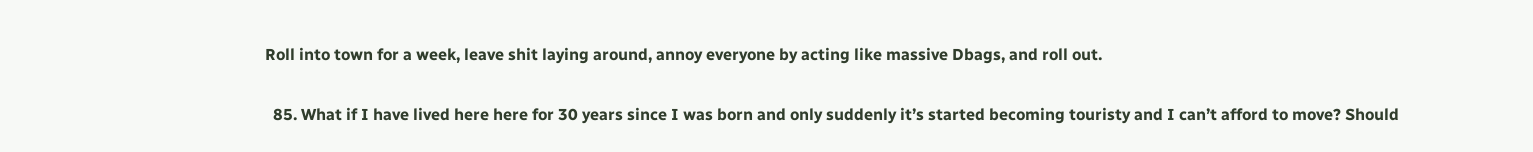Roll into town for a week, leave shit laying around, annoy everyone by acting like massive Dbags, and roll out.

  85. What if I have lived here here for 30 years since I was born and only suddenly it’s started becoming touristy and I can’t afford to move? Should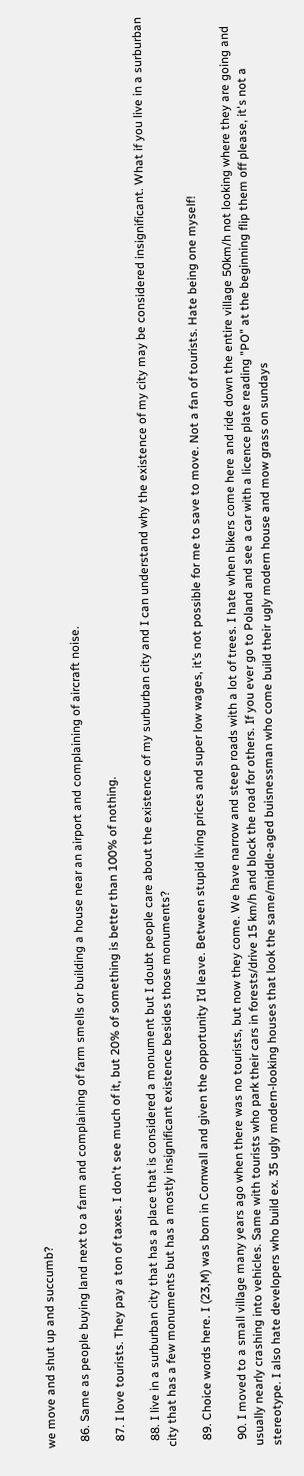we move and shut up and succumb?

  86. Same as people buying land next to a farm and complaining of farm smells or building a house near an airport and complaining of aircraft noise.

  87. I love tourists. They pay a ton of taxes. I don't see much of it, but 20% of something is better than 100% of nothing.

  88. I live in a surburban city that has a place that is considered a monument but I doubt people care about the existence of my surburban city and I can understand why the existence of my city may be considered insignificant. What if you live in a surburban city that has a few monuments but has a mostly insignificant existence besides those monuments?

  89. Choice words here. I (23,M) was born in Cornwall and given the opportunity I’d leave. Between stupid living prices and super low wages, it’s not possible for me to save to move. Not a fan of tourists. Hate being one myself!

  90. I moved to a small village many years ago when there was no tourists, but now they come. We have narrow and steep roads with a lot of trees. I hate when bikers come here and ride down the entire village 50km/h not looking where they are going and usually nearly crashing into vehicles. Same with tourists who park their cars in forests/drive 15 km/h and block the road for others. If you ever go to Poland and see a car with a licence plate reading "PO" at the beginning flip them off please, it's not a stereotype. I also hate developers who build ex. 35 ugly modern-looking houses that look the same/middle-aged buisnessman who come build their ugly modern house and mow grass on sundays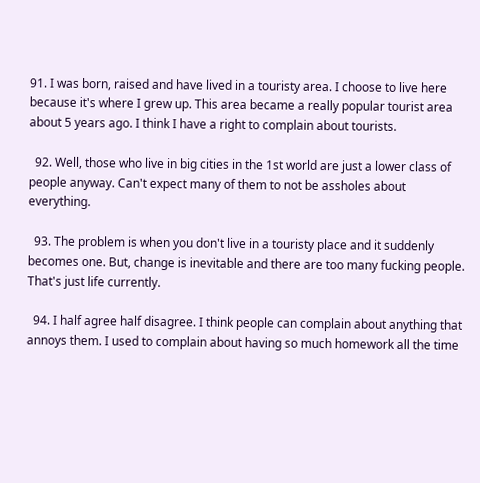91. I was born, raised and have lived in a touristy area. I choose to live here because it's where I grew up. This area became a really popular tourist area about 5 years ago. I think I have a right to complain about tourists.

  92. Well, those who live in big cities in the 1st world are just a lower class of people anyway. Can't expect many of them to not be assholes about everything.

  93. The problem is when you don't live in a touristy place and it suddenly becomes one. But, change is inevitable and there are too many fucking people. That's just life currently.

  94. I half agree half disagree. I think people can complain about anything that annoys them. I used to complain about having so much homework all the time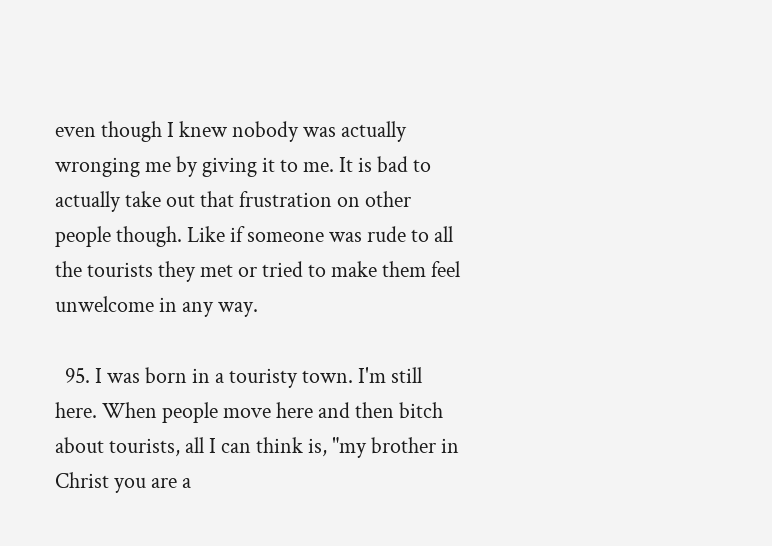even though I knew nobody was actually wronging me by giving it to me. It is bad to actually take out that frustration on other people though. Like if someone was rude to all the tourists they met or tried to make them feel unwelcome in any way.

  95. I was born in a touristy town. I'm still here. When people move here and then bitch about tourists, all I can think is, "my brother in Christ you are a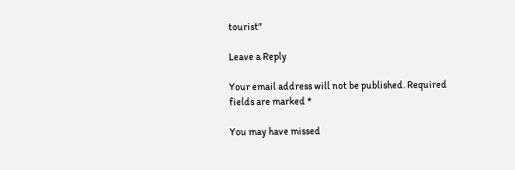tourist"

Leave a Reply

Your email address will not be published. Required fields are marked *

You may have missed